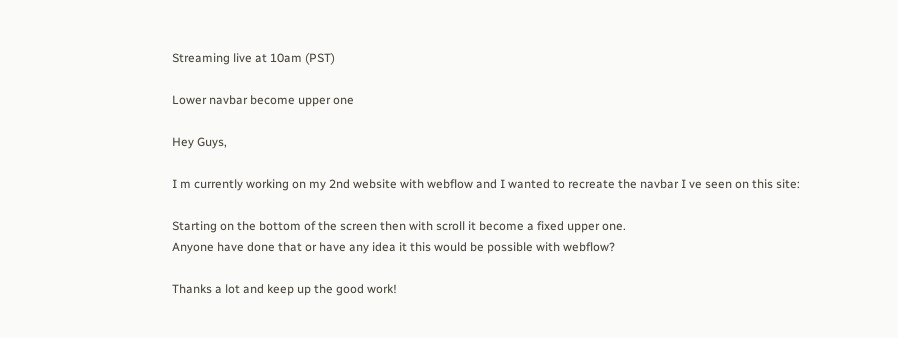Streaming live at 10am (PST)

Lower navbar become upper one

Hey Guys,

I m currently working on my 2nd website with webflow and I wanted to recreate the navbar I ve seen on this site:

Starting on the bottom of the screen then with scroll it become a fixed upper one.
Anyone have done that or have any idea it this would be possible with webflow?

Thanks a lot and keep up the good work!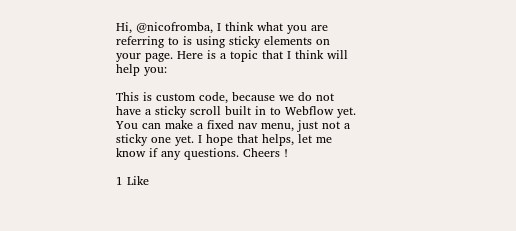Hi, @nicofromba, I think what you are referring to is using sticky elements on your page. Here is a topic that I think will help you:

This is custom code, because we do not have a sticky scroll built in to Webflow yet. You can make a fixed nav menu, just not a sticky one yet. I hope that helps, let me know if any questions. Cheers !

1 Like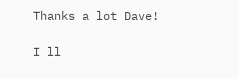Thanks a lot Dave!

I ll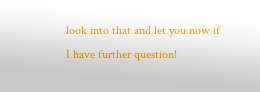look into that and let you now if I have further question!